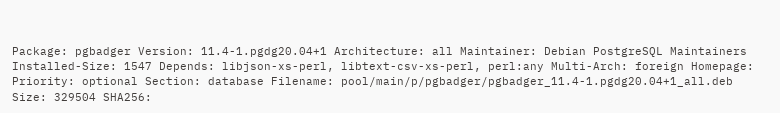Package: pgbadger Version: 11.4-1.pgdg20.04+1 Architecture: all Maintainer: Debian PostgreSQL Maintainers Installed-Size: 1547 Depends: libjson-xs-perl, libtext-csv-xs-perl, perl:any Multi-Arch: foreign Homepage: Priority: optional Section: database Filename: pool/main/p/pgbadger/pgbadger_11.4-1.pgdg20.04+1_all.deb Size: 329504 SHA256: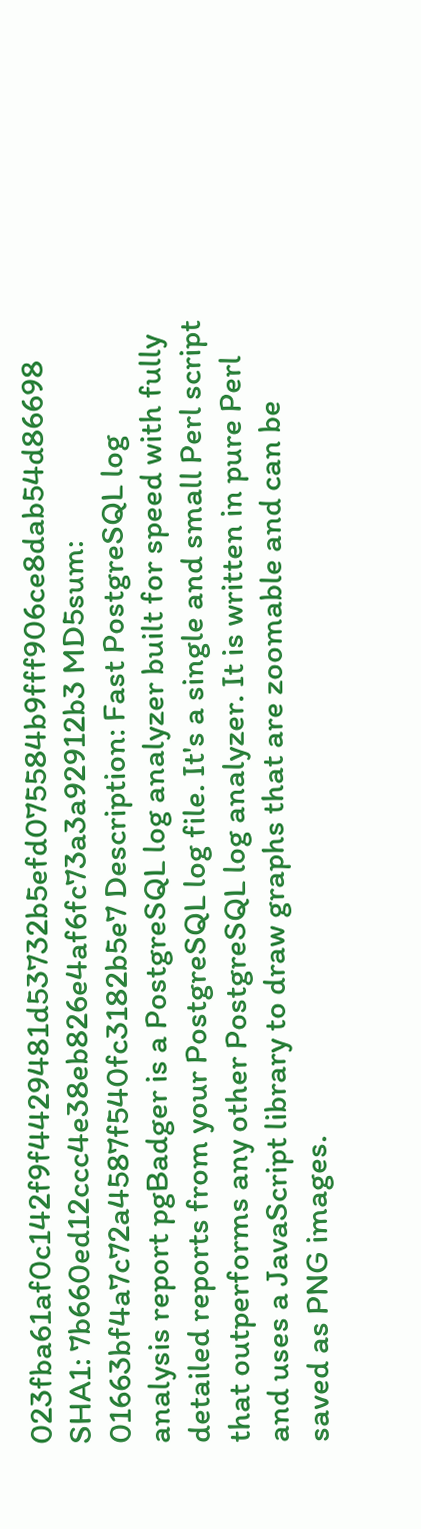023fba61af0c142f9f4429481d53732b5efd075584b9fff906ce8dab54d86698 SHA1: 7b660ed12ccc4e38eb826e4af6fc73a3a92912b3 MD5sum: 01663bf4a7c72a4587f540fc3182b5e7 Description: Fast PostgreSQL log analysis report pgBadger is a PostgreSQL log analyzer built for speed with fully detailed reports from your PostgreSQL log file. It's a single and small Perl script that outperforms any other PostgreSQL log analyzer. It is written in pure Perl and uses a JavaScript library to draw graphs that are zoomable and can be saved as PNG images.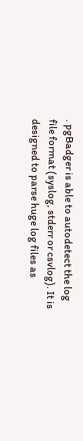. pgBadger is able to autodetect the log file format (syslog, stderr or csvlog). It is designed to parse huge log files as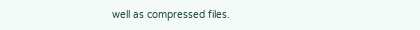well as compressed files.